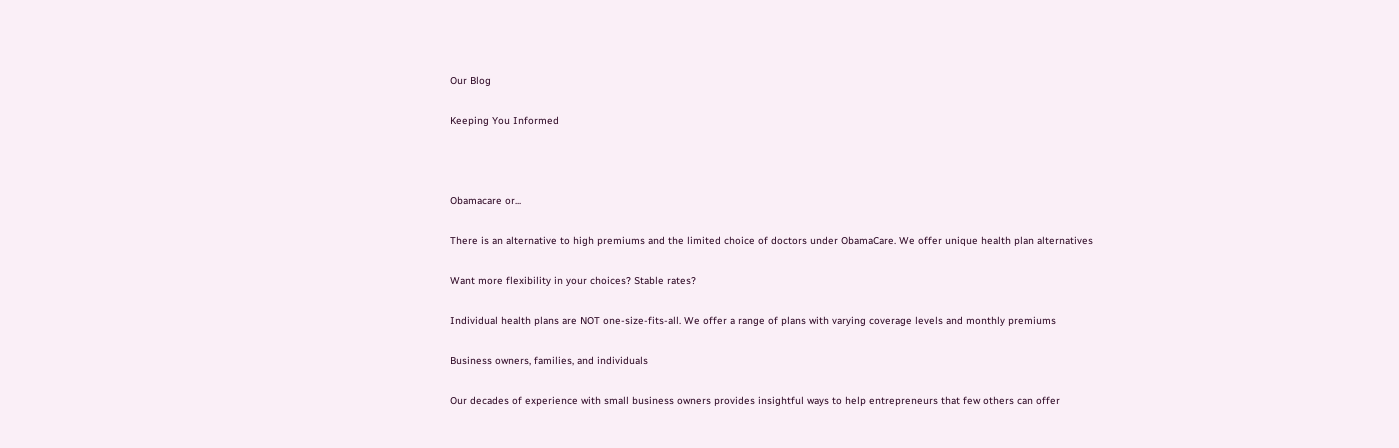Our Blog

Keeping You Informed



Obamacare or...

There is an alternative to high premiums and the limited choice of doctors under ObamaCare. We offer unique health plan alternatives

Want more flexibility in your choices? Stable rates?

Individual health plans are NOT one-size-fits-all. We offer a range of plans with varying coverage levels and monthly premiums

Business owners, families, and individuals

Our decades of experience with small business owners provides insightful ways to help entrepreneurs that few others can offer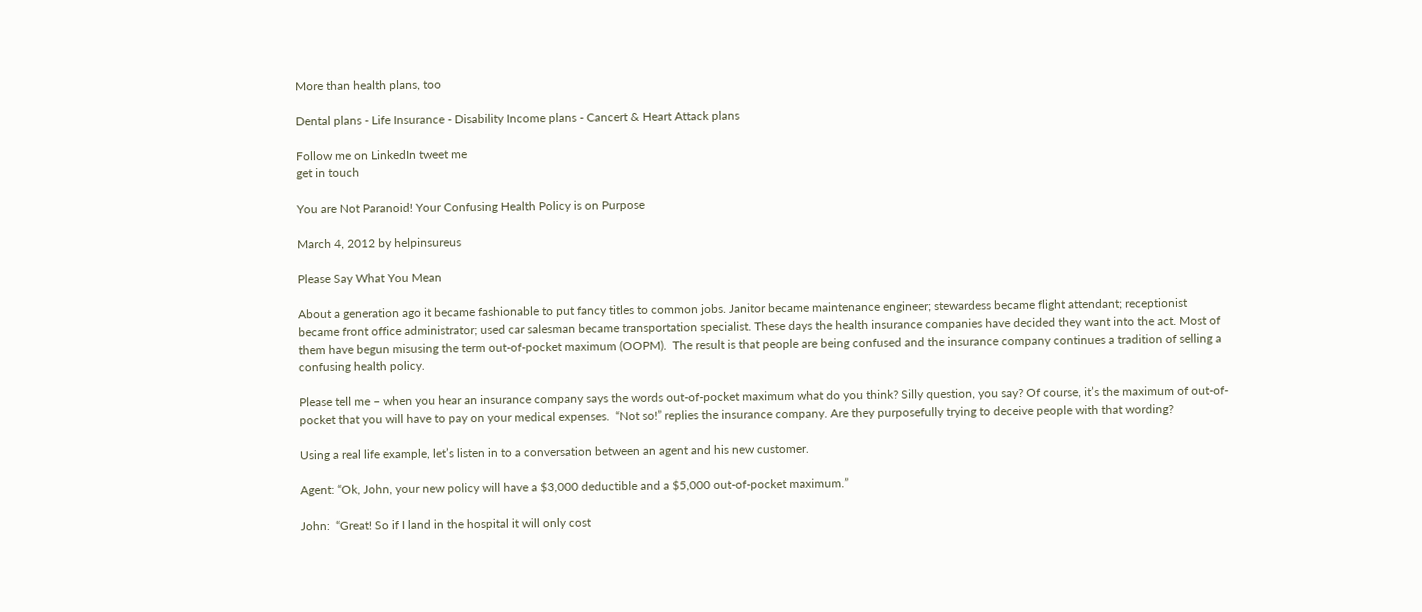More than health plans, too

Dental plans - Life Insurance - Disability Income plans - Cancert & Heart Attack plans

Follow me on LinkedIn tweet me
get in touch

You are Not Paranoid! Your Confusing Health Policy is on Purpose

March 4, 2012 by helpinsureus

Please Say What You Mean

About a generation ago it became fashionable to put fancy titles to common jobs. Janitor became maintenance engineer; stewardess became flight attendant; receptionist became front office administrator; used car salesman became transportation specialist. These days the health insurance companies have decided they want into the act. Most of them have begun misusing the term out-of-pocket maximum (OOPM).  The result is that people are being confused and the insurance company continues a tradition of selling a confusing health policy.

Please tell me – when you hear an insurance company says the words out-of-pocket maximum what do you think? Silly question, you say? Of course, it’s the maximum of out-of-pocket that you will have to pay on your medical expenses.  “Not so!” replies the insurance company. Are they purposefully trying to deceive people with that wording?

Using a real life example, let’s listen in to a conversation between an agent and his new customer.

Agent: “Ok, John, your new policy will have a $3,000 deductible and a $5,000 out-of-pocket maximum.”

John:  “Great! So if I land in the hospital it will only cost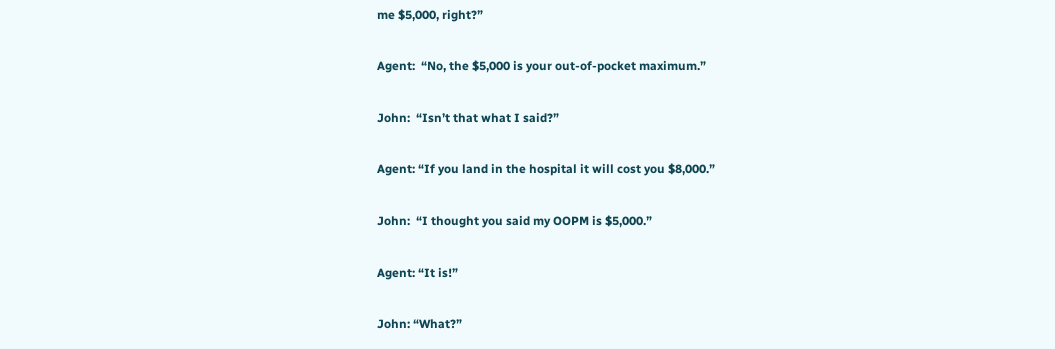me $5,000, right?”

Agent:  “No, the $5,000 is your out-of-pocket maximum.”

John:  “Isn’t that what I said?”

Agent: “If you land in the hospital it will cost you $8,000.”

John:  “I thought you said my OOPM is $5,000.”

Agent: “It is!”

John: “What?”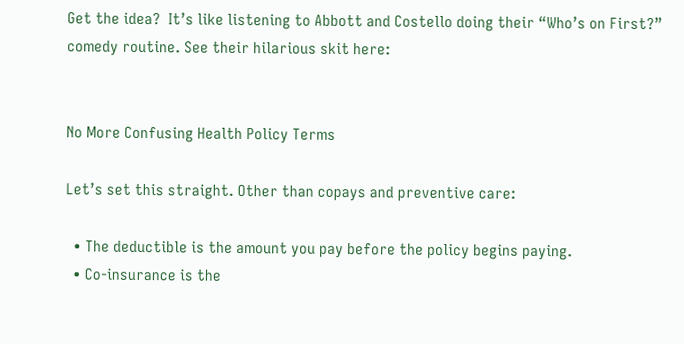Get the idea?  It’s like listening to Abbott and Costello doing their “Who’s on First?” comedy routine. See their hilarious skit here:


No More Confusing Health Policy Terms

Let’s set this straight. Other than copays and preventive care:

  • The deductible is the amount you pay before the policy begins paying.
  • Co-insurance is the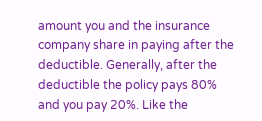amount you and the insurance company share in paying after the deductible. Generally, after the deductible the policy pays 80% and you pay 20%. Like the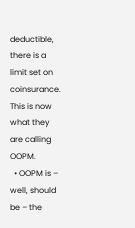deductible, there is a limit set on coinsurance. This is now what they are calling OOPM.
  • OOPM is – well, should be – the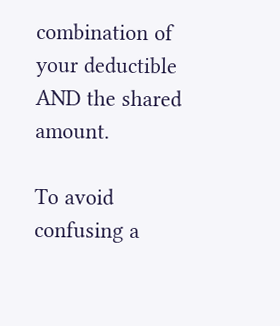combination of your deductible AND the shared amount.

To avoid confusing a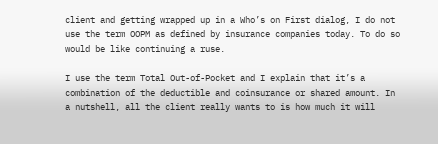client and getting wrapped up in a Who’s on First dialog, I do not use the term OOPM as defined by insurance companies today. To do so would be like continuing a ruse.

I use the term Total Out-of-Pocket and I explain that it’s a combination of the deductible and coinsurance or shared amount. In a nutshell, all the client really wants to is how much it will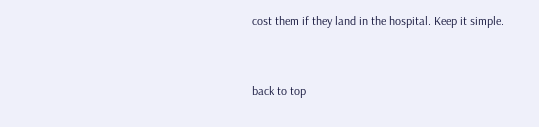cost them if they land in the hospital. Keep it simple.


back to top